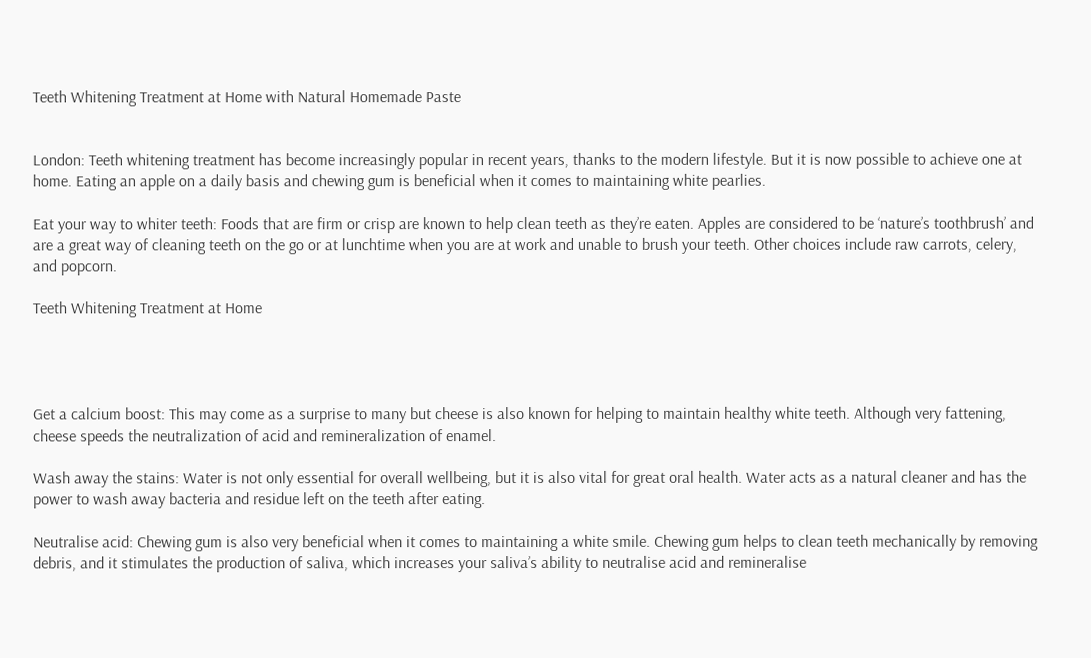Teeth Whitening Treatment at Home with Natural Homemade Paste


London: Teeth whitening treatment has become increasingly popular in recent years, thanks to the modern lifestyle. But it is now possible to achieve one at home. Eating an apple on a daily basis and chewing gum is beneficial when it comes to maintaining white pearlies.

Eat your way to whiter teeth: Foods that are firm or crisp are known to help clean teeth as they’re eaten. Apples are considered to be ‘nature’s toothbrush’ and are a great way of cleaning teeth on the go or at lunchtime when you are at work and unable to brush your teeth. Other choices include raw carrots, celery, and popcorn.

Teeth Whitening Treatment at Home




Get a calcium boost: This may come as a surprise to many but cheese is also known for helping to maintain healthy white teeth. Although very fattening, cheese speeds the neutralization of acid and remineralization of enamel.

Wash away the stains: Water is not only essential for overall wellbeing, but it is also vital for great oral health. Water acts as a natural cleaner and has the power to wash away bacteria and residue left on the teeth after eating.

Neutralise acid: Chewing gum is also very beneficial when it comes to maintaining a white smile. Chewing gum helps to clean teeth mechanically by removing debris, and it stimulates the production of saliva, which increases your saliva’s ability to neutralise acid and remineralise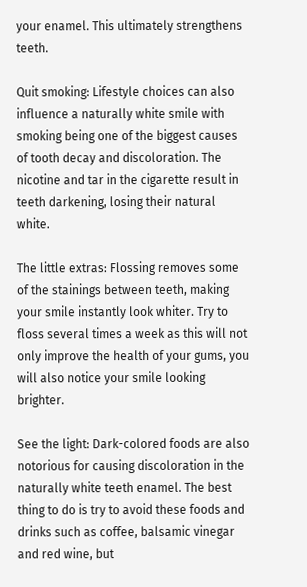your enamel. This ultimately strengthens teeth.

Quit smoking: Lifestyle choices can also influence a naturally white smile with smoking being one of the biggest causes of tooth decay and discoloration. The nicotine and tar in the cigarette result in teeth darkening, losing their natural white.

The little extras: Flossing removes some of the stainings between teeth, making your smile instantly look whiter. Try to floss several times a week as this will not only improve the health of your gums, you will also notice your smile looking brighter.

See the light: Dark-colored foods are also notorious for causing discoloration in the naturally white teeth enamel. The best thing to do is try to avoid these foods and drinks such as coffee, balsamic vinegar and red wine, but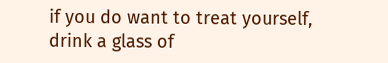if you do want to treat yourself, drink a glass of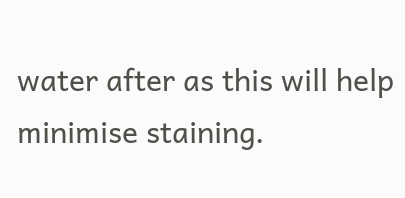water after as this will help minimise staining.